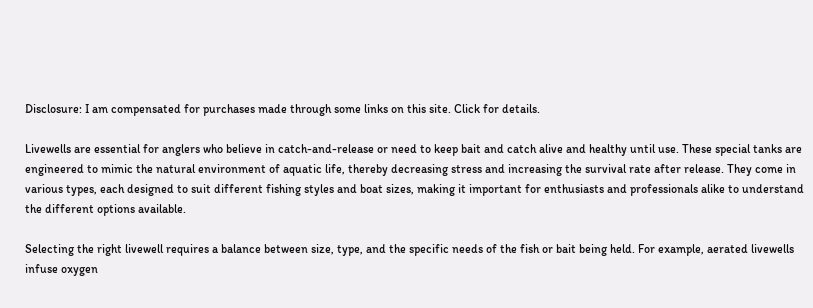Disclosure: I am compensated for purchases made through some links on this site. Click for details.

Livewells are essential for anglers who believe in catch-and-release or need to keep bait and catch alive and healthy until use. These special tanks are engineered to mimic the natural environment of aquatic life, thereby decreasing stress and increasing the survival rate after release. They come in various types, each designed to suit different fishing styles and boat sizes, making it important for enthusiasts and professionals alike to understand the different options available.

Selecting the right livewell requires a balance between size, type, and the specific needs of the fish or bait being held. For example, aerated livewells infuse oxygen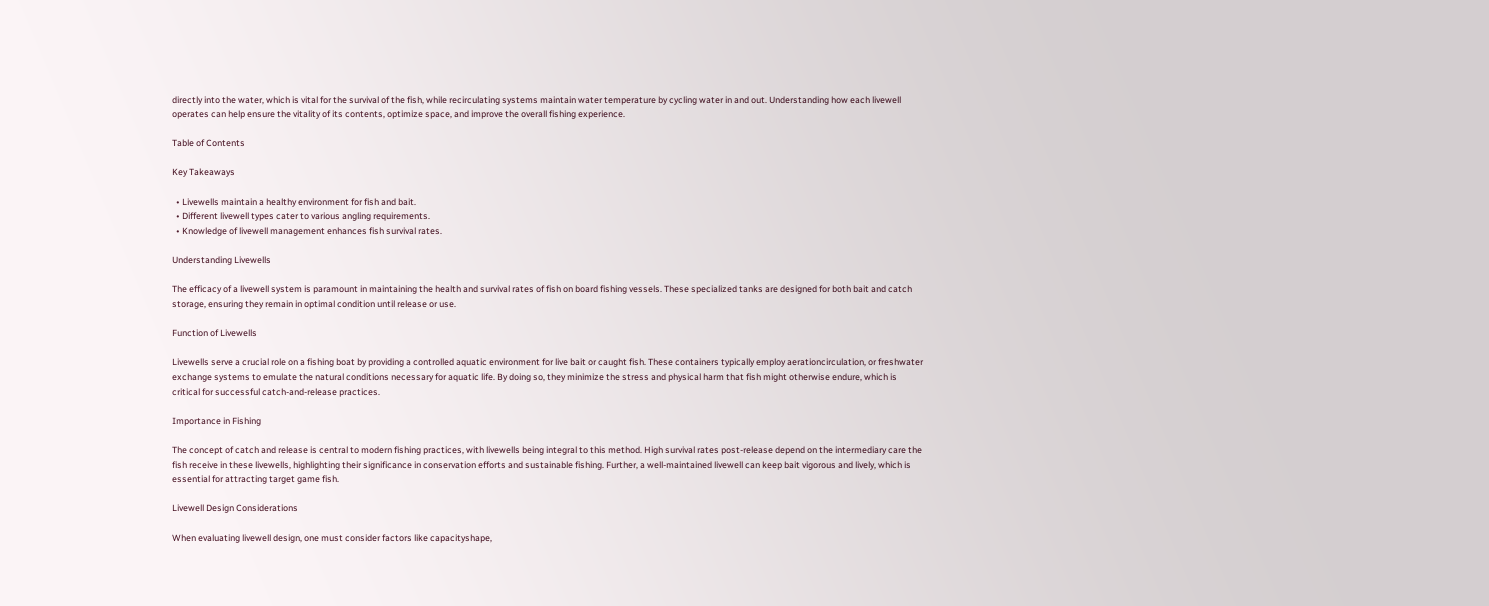directly into the water, which is vital for the survival of the fish, while recirculating systems maintain water temperature by cycling water in and out. Understanding how each livewell operates can help ensure the vitality of its contents, optimize space, and improve the overall fishing experience.

Table of Contents

Key Takeaways

  • Livewells maintain a healthy environment for fish and bait.
  • Different livewell types cater to various angling requirements.
  • Knowledge of livewell management enhances fish survival rates.

Understanding Livewells

The efficacy of a livewell system is paramount in maintaining the health and survival rates of fish on board fishing vessels. These specialized tanks are designed for both bait and catch storage, ensuring they remain in optimal condition until release or use.

Function of Livewells

Livewells serve a crucial role on a fishing boat by providing a controlled aquatic environment for live bait or caught fish. These containers typically employ aerationcirculation, or freshwater exchange systems to emulate the natural conditions necessary for aquatic life. By doing so, they minimize the stress and physical harm that fish might otherwise endure, which is critical for successful catch-and-release practices.

Importance in Fishing

The concept of catch and release is central to modern fishing practices, with livewells being integral to this method. High survival rates post-release depend on the intermediary care the fish receive in these livewells, highlighting their significance in conservation efforts and sustainable fishing. Further, a well-maintained livewell can keep bait vigorous and lively, which is essential for attracting target game fish.

Livewell Design Considerations

When evaluating livewell design, one must consider factors like capacityshape,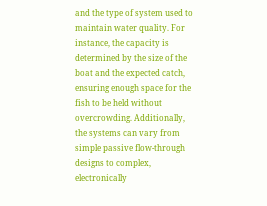and the type of system used to maintain water quality. For instance, the capacity is determined by the size of the boat and the expected catch, ensuring enough space for the fish to be held without overcrowding. Additionally, the systems can vary from simple passive flow-through designs to complex, electronically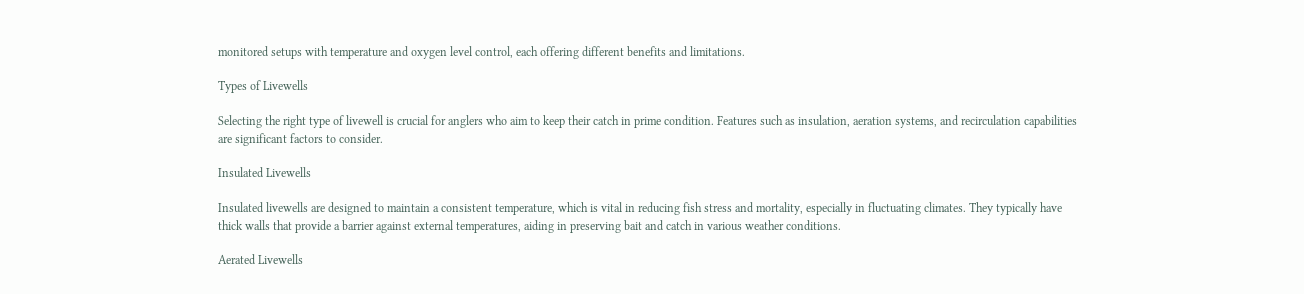monitored setups with temperature and oxygen level control, each offering different benefits and limitations.

Types of Livewells

Selecting the right type of livewell is crucial for anglers who aim to keep their catch in prime condition. Features such as insulation, aeration systems, and recirculation capabilities are significant factors to consider.

Insulated Livewells

Insulated livewells are designed to maintain a consistent temperature, which is vital in reducing fish stress and mortality, especially in fluctuating climates. They typically have thick walls that provide a barrier against external temperatures, aiding in preserving bait and catch in various weather conditions.

Aerated Livewells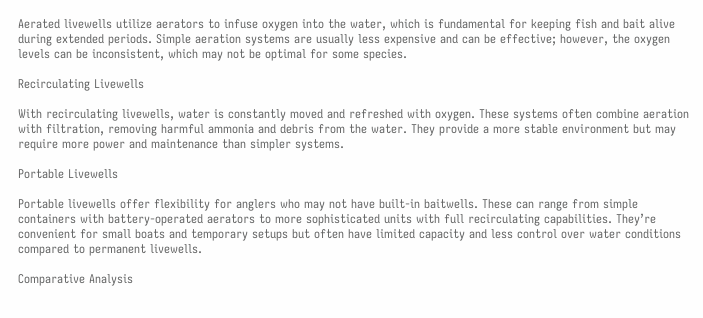Aerated livewells utilize aerators to infuse oxygen into the water, which is fundamental for keeping fish and bait alive during extended periods. Simple aeration systems are usually less expensive and can be effective; however, the oxygen levels can be inconsistent, which may not be optimal for some species.

Recirculating Livewells

With recirculating livewells, water is constantly moved and refreshed with oxygen. These systems often combine aeration with filtration, removing harmful ammonia and debris from the water. They provide a more stable environment but may require more power and maintenance than simpler systems.

Portable Livewells

Portable livewells offer flexibility for anglers who may not have built-in baitwells. These can range from simple containers with battery-operated aerators to more sophisticated units with full recirculating capabilities. They’re convenient for small boats and temporary setups but often have limited capacity and less control over water conditions compared to permanent livewells.

Comparative Analysis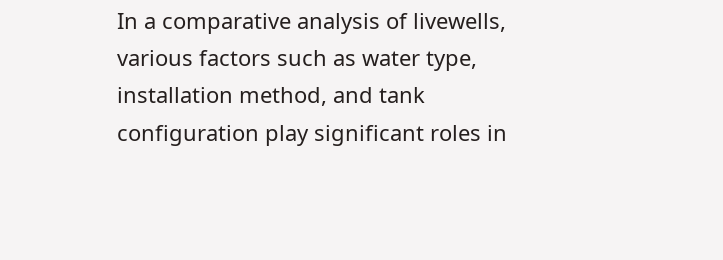In a comparative analysis of livewells, various factors such as water type, installation method, and tank configuration play significant roles in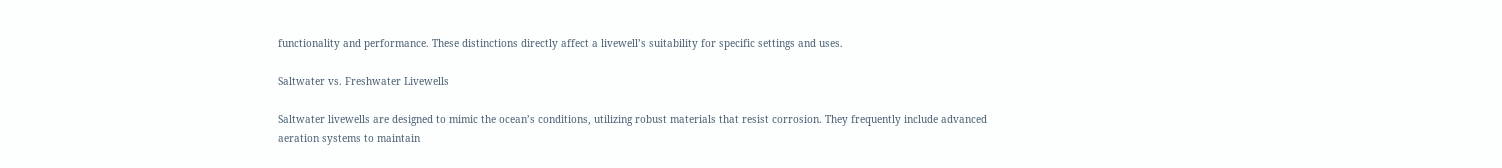functionality and performance. These distinctions directly affect a livewell’s suitability for specific settings and uses.

Saltwater vs. Freshwater Livewells

Saltwater livewells are designed to mimic the ocean’s conditions, utilizing robust materials that resist corrosion. They frequently include advanced aeration systems to maintain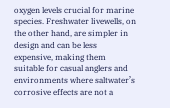oxygen levels crucial for marine species. Freshwater livewells, on the other hand, are simpler in design and can be less expensive, making them suitable for casual anglers and environments where saltwater’s corrosive effects are not a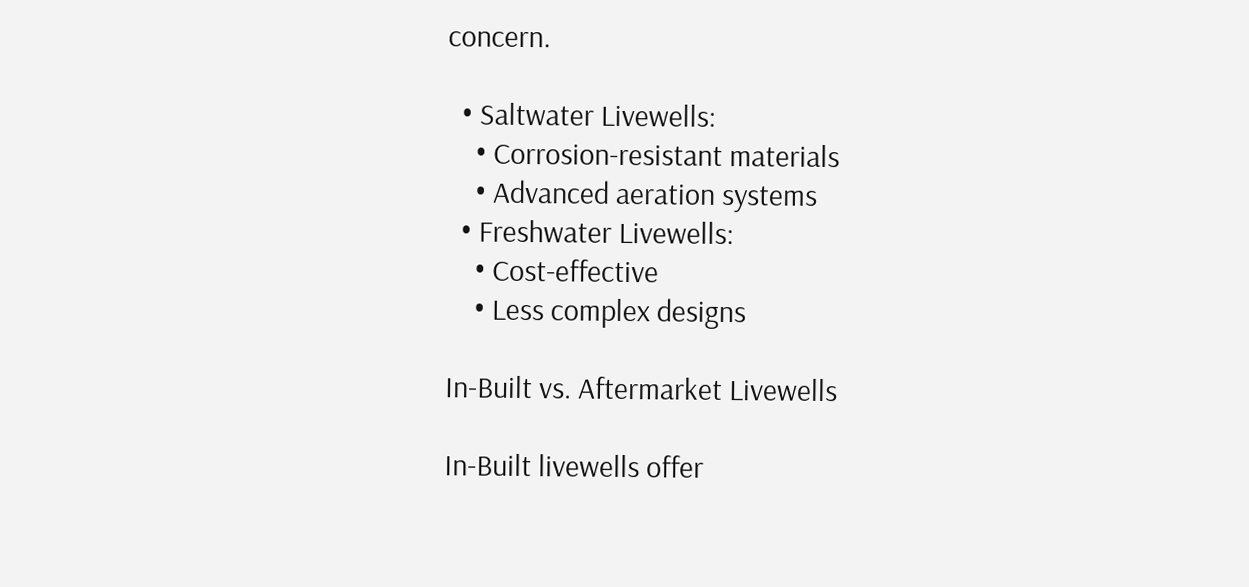concern.

  • Saltwater Livewells:
    • Corrosion-resistant materials
    • Advanced aeration systems
  • Freshwater Livewells:
    • Cost-effective
    • Less complex designs

In-Built vs. Aftermarket Livewells

In-Built livewells offer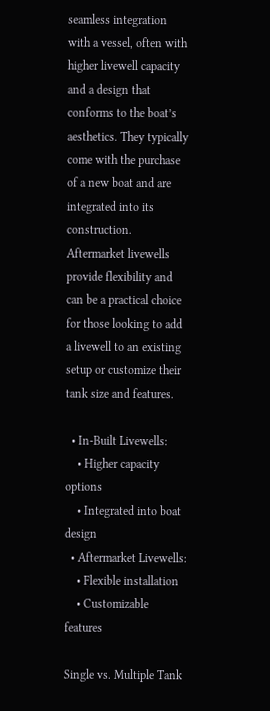seamless integration with a vessel, often with higher livewell capacity and a design that conforms to the boat’s aesthetics. They typically come with the purchase of a new boat and are integrated into its construction. Aftermarket livewells provide flexibility and can be a practical choice for those looking to add a livewell to an existing setup or customize their tank size and features.

  • In-Built Livewells:
    • Higher capacity options
    • Integrated into boat design
  • Aftermarket Livewells:
    • Flexible installation
    • Customizable features

Single vs. Multiple Tank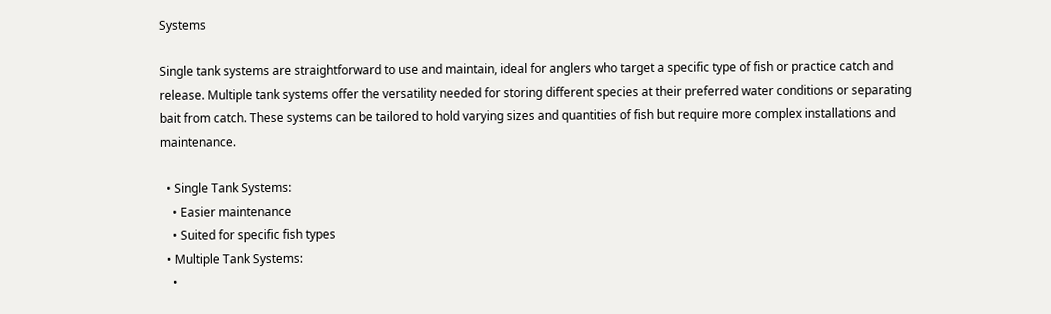Systems

Single tank systems are straightforward to use and maintain, ideal for anglers who target a specific type of fish or practice catch and release. Multiple tank systems offer the versatility needed for storing different species at their preferred water conditions or separating bait from catch. These systems can be tailored to hold varying sizes and quantities of fish but require more complex installations and maintenance.

  • Single Tank Systems:
    • Easier maintenance
    • Suited for specific fish types
  • Multiple Tank Systems:
    •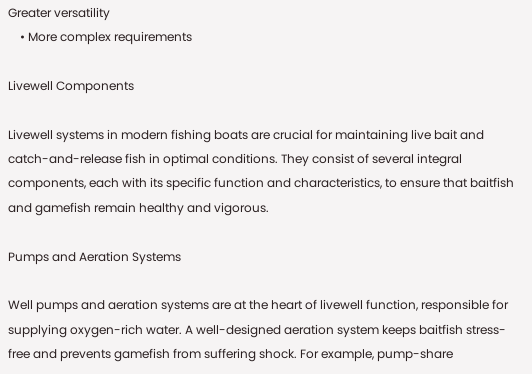Greater versatility
    • More complex requirements

Livewell Components

Livewell systems in modern fishing boats are crucial for maintaining live bait and catch-and-release fish in optimal conditions. They consist of several integral components, each with its specific function and characteristics, to ensure that baitfish and gamefish remain healthy and vigorous.

Pumps and Aeration Systems

Well pumps and aeration systems are at the heart of livewell function, responsible for supplying oxygen-rich water. A well-designed aeration system keeps baitfish stress-free and prevents gamefish from suffering shock. For example, pump-share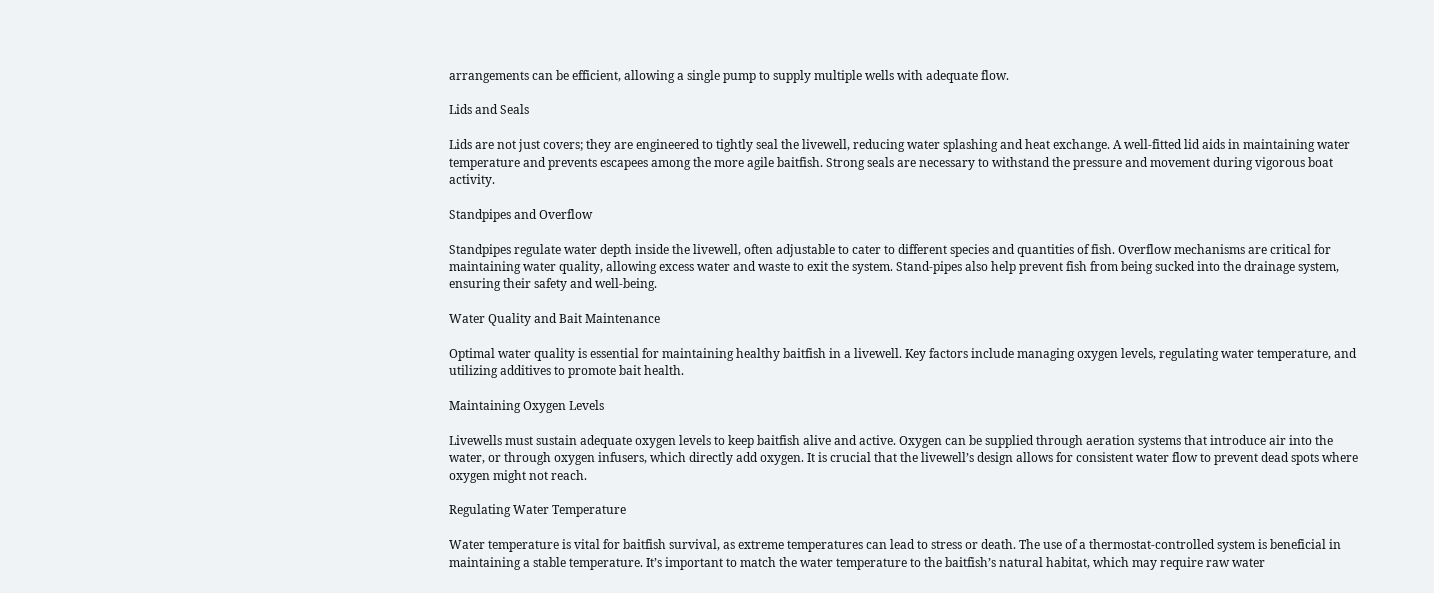arrangements can be efficient, allowing a single pump to supply multiple wells with adequate flow.

Lids and Seals

Lids are not just covers; they are engineered to tightly seal the livewell, reducing water splashing and heat exchange. A well-fitted lid aids in maintaining water temperature and prevents escapees among the more agile baitfish. Strong seals are necessary to withstand the pressure and movement during vigorous boat activity.

Standpipes and Overflow

Standpipes regulate water depth inside the livewell, often adjustable to cater to different species and quantities of fish. Overflow mechanisms are critical for maintaining water quality, allowing excess water and waste to exit the system. Stand-pipes also help prevent fish from being sucked into the drainage system, ensuring their safety and well-being.

Water Quality and Bait Maintenance

Optimal water quality is essential for maintaining healthy baitfish in a livewell. Key factors include managing oxygen levels, regulating water temperature, and utilizing additives to promote bait health.

Maintaining Oxygen Levels

Livewells must sustain adequate oxygen levels to keep baitfish alive and active. Oxygen can be supplied through aeration systems that introduce air into the water, or through oxygen infusers, which directly add oxygen. It is crucial that the livewell’s design allows for consistent water flow to prevent dead spots where oxygen might not reach.

Regulating Water Temperature

Water temperature is vital for baitfish survival, as extreme temperatures can lead to stress or death. The use of a thermostat-controlled system is beneficial in maintaining a stable temperature. It’s important to match the water temperature to the baitfish’s natural habitat, which may require raw water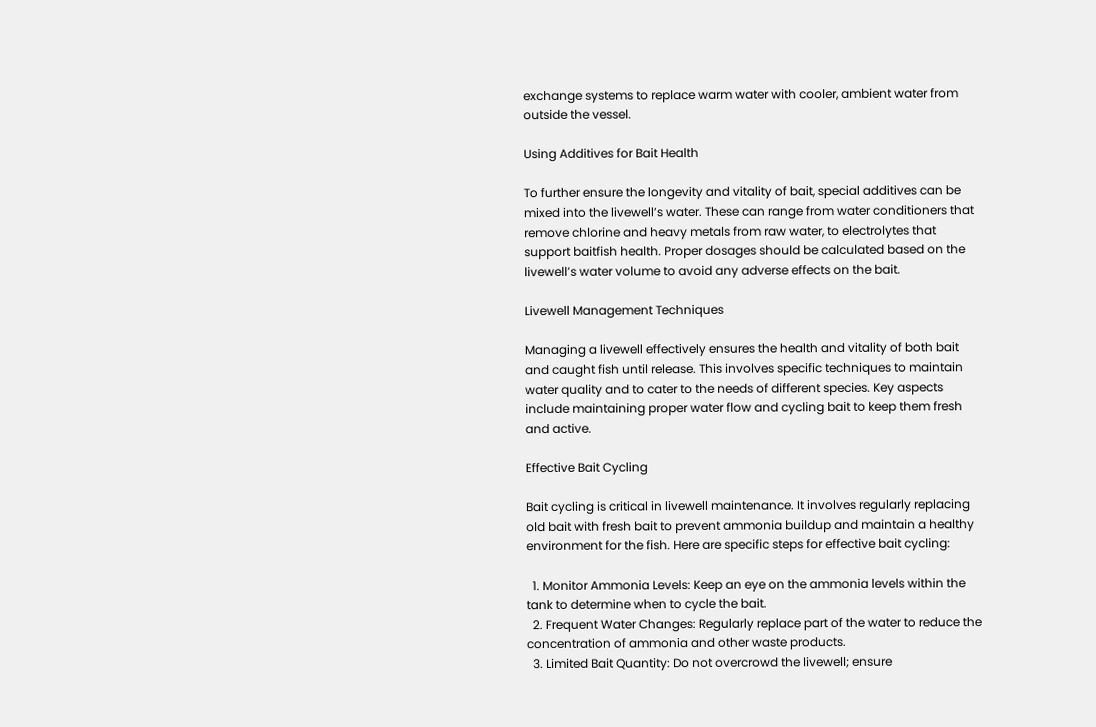exchange systems to replace warm water with cooler, ambient water from outside the vessel.

Using Additives for Bait Health

To further ensure the longevity and vitality of bait, special additives can be mixed into the livewell’s water. These can range from water conditioners that remove chlorine and heavy metals from raw water, to electrolytes that support baitfish health. Proper dosages should be calculated based on the livewell’s water volume to avoid any adverse effects on the bait.

Livewell Management Techniques

Managing a livewell effectively ensures the health and vitality of both bait and caught fish until release. This involves specific techniques to maintain water quality and to cater to the needs of different species. Key aspects include maintaining proper water flow and cycling bait to keep them fresh and active.

Effective Bait Cycling

Bait cycling is critical in livewell maintenance. It involves regularly replacing old bait with fresh bait to prevent ammonia buildup and maintain a healthy environment for the fish. Here are specific steps for effective bait cycling:

  1. Monitor Ammonia Levels: Keep an eye on the ammonia levels within the tank to determine when to cycle the bait.
  2. Frequent Water Changes: Regularly replace part of the water to reduce the concentration of ammonia and other waste products.
  3. Limited Bait Quantity: Do not overcrowd the livewell; ensure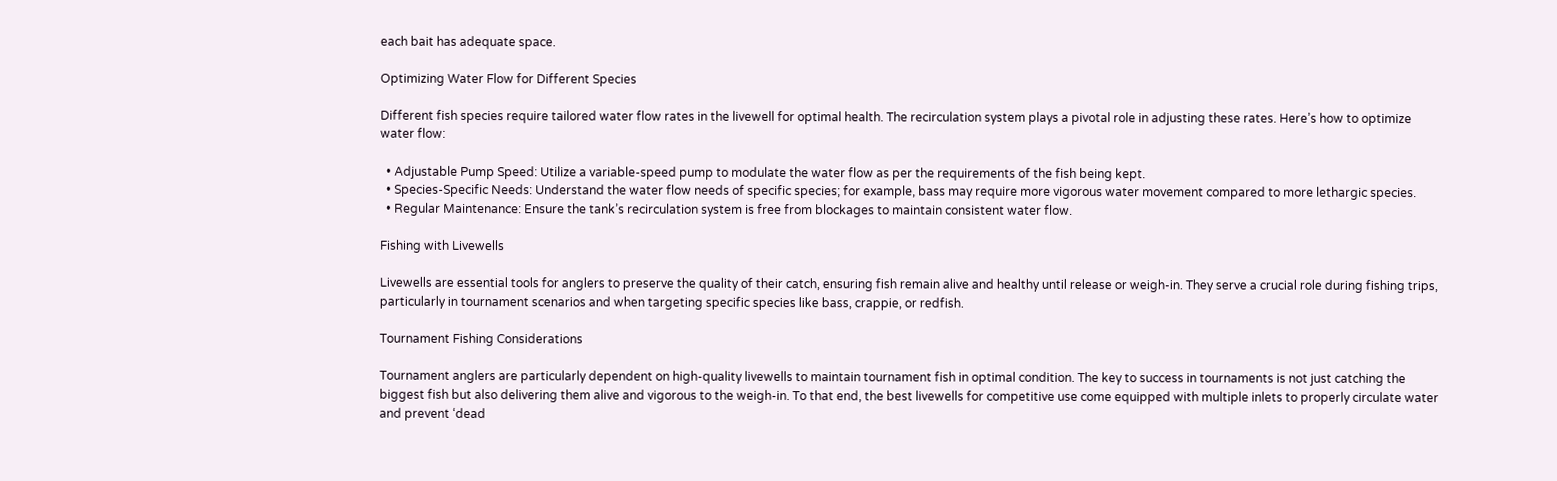each bait has adequate space.

Optimizing Water Flow for Different Species

Different fish species require tailored water flow rates in the livewell for optimal health. The recirculation system plays a pivotal role in adjusting these rates. Here’s how to optimize water flow:

  • Adjustable Pump Speed: Utilize a variable-speed pump to modulate the water flow as per the requirements of the fish being kept.
  • Species-Specific Needs: Understand the water flow needs of specific species; for example, bass may require more vigorous water movement compared to more lethargic species.
  • Regular Maintenance: Ensure the tank’s recirculation system is free from blockages to maintain consistent water flow.

Fishing with Livewells

Livewells are essential tools for anglers to preserve the quality of their catch, ensuring fish remain alive and healthy until release or weigh-in. They serve a crucial role during fishing trips, particularly in tournament scenarios and when targeting specific species like bass, crappie, or redfish.

Tournament Fishing Considerations

Tournament anglers are particularly dependent on high-quality livewells to maintain tournament fish in optimal condition. The key to success in tournaments is not just catching the biggest fish but also delivering them alive and vigorous to the weigh-in. To that end, the best livewells for competitive use come equipped with multiple inlets to properly circulate water and prevent ‘dead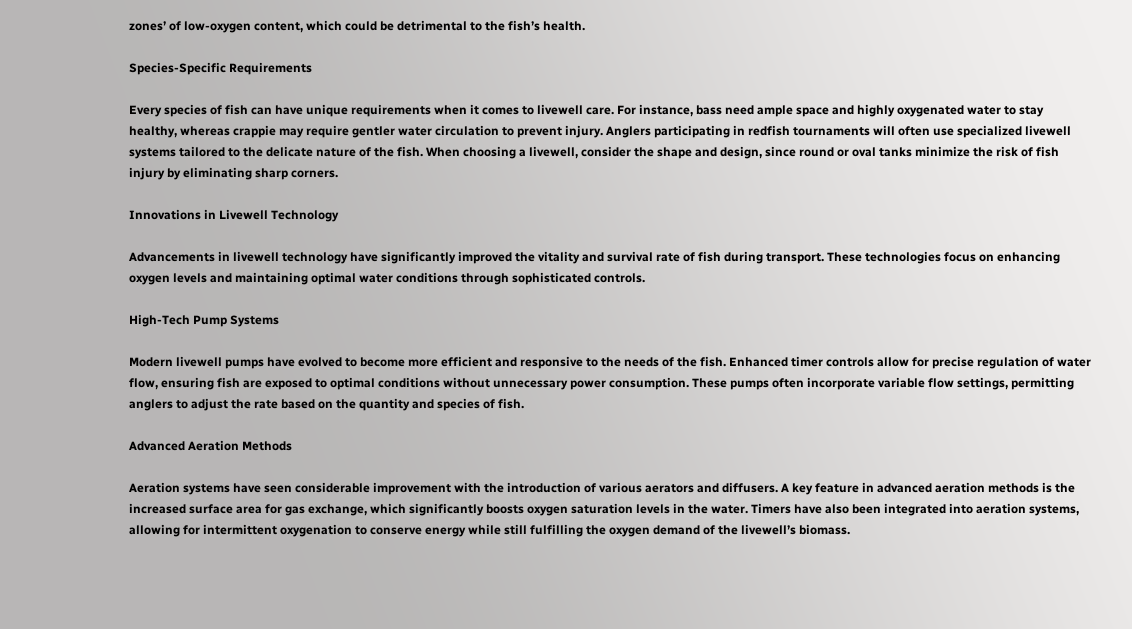zones’ of low-oxygen content, which could be detrimental to the fish’s health.

Species-Specific Requirements

Every species of fish can have unique requirements when it comes to livewell care. For instance, bass need ample space and highly oxygenated water to stay healthy, whereas crappie may require gentler water circulation to prevent injury. Anglers participating in redfish tournaments will often use specialized livewell systems tailored to the delicate nature of the fish. When choosing a livewell, consider the shape and design, since round or oval tanks minimize the risk of fish injury by eliminating sharp corners.

Innovations in Livewell Technology

Advancements in livewell technology have significantly improved the vitality and survival rate of fish during transport. These technologies focus on enhancing oxygen levels and maintaining optimal water conditions through sophisticated controls.

High-Tech Pump Systems

Modern livewell pumps have evolved to become more efficient and responsive to the needs of the fish. Enhanced timer controls allow for precise regulation of water flow, ensuring fish are exposed to optimal conditions without unnecessary power consumption. These pumps often incorporate variable flow settings, permitting anglers to adjust the rate based on the quantity and species of fish.

Advanced Aeration Methods

Aeration systems have seen considerable improvement with the introduction of various aerators and diffusers. A key feature in advanced aeration methods is the increased surface area for gas exchange, which significantly boosts oxygen saturation levels in the water. Timers have also been integrated into aeration systems, allowing for intermittent oxygenation to conserve energy while still fulfilling the oxygen demand of the livewell’s biomass.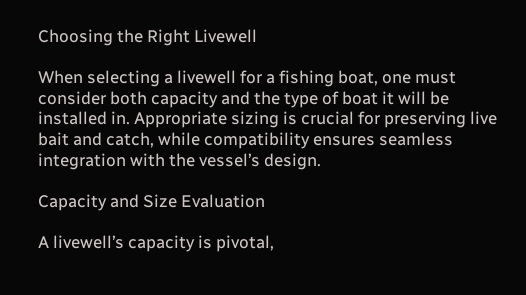Choosing the Right Livewell

When selecting a livewell for a fishing boat, one must consider both capacity and the type of boat it will be installed in. Appropriate sizing is crucial for preserving live bait and catch, while compatibility ensures seamless integration with the vessel’s design.

Capacity and Size Evaluation

A livewell’s capacity is pivotal,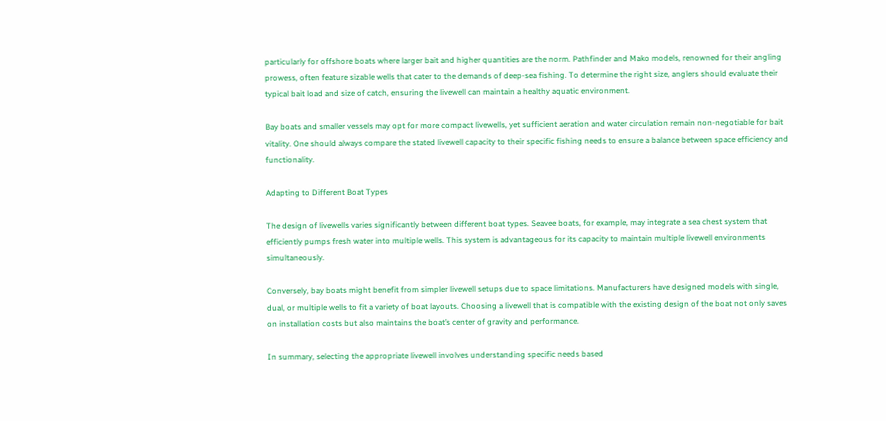particularly for offshore boats where larger bait and higher quantities are the norm. Pathfinder and Mako models, renowned for their angling prowess, often feature sizable wells that cater to the demands of deep-sea fishing. To determine the right size, anglers should evaluate their typical bait load and size of catch, ensuring the livewell can maintain a healthy aquatic environment.

Bay boats and smaller vessels may opt for more compact livewells, yet sufficient aeration and water circulation remain non-negotiable for bait vitality. One should always compare the stated livewell capacity to their specific fishing needs to ensure a balance between space efficiency and functionality.

Adapting to Different Boat Types

The design of livewells varies significantly between different boat types. Seavee boats, for example, may integrate a sea chest system that efficiently pumps fresh water into multiple wells. This system is advantageous for its capacity to maintain multiple livewell environments simultaneously.

Conversely, bay boats might benefit from simpler livewell setups due to space limitations. Manufacturers have designed models with single, dual, or multiple wells to fit a variety of boat layouts. Choosing a livewell that is compatible with the existing design of the boat not only saves on installation costs but also maintains the boat’s center of gravity and performance.

In summary, selecting the appropriate livewell involves understanding specific needs based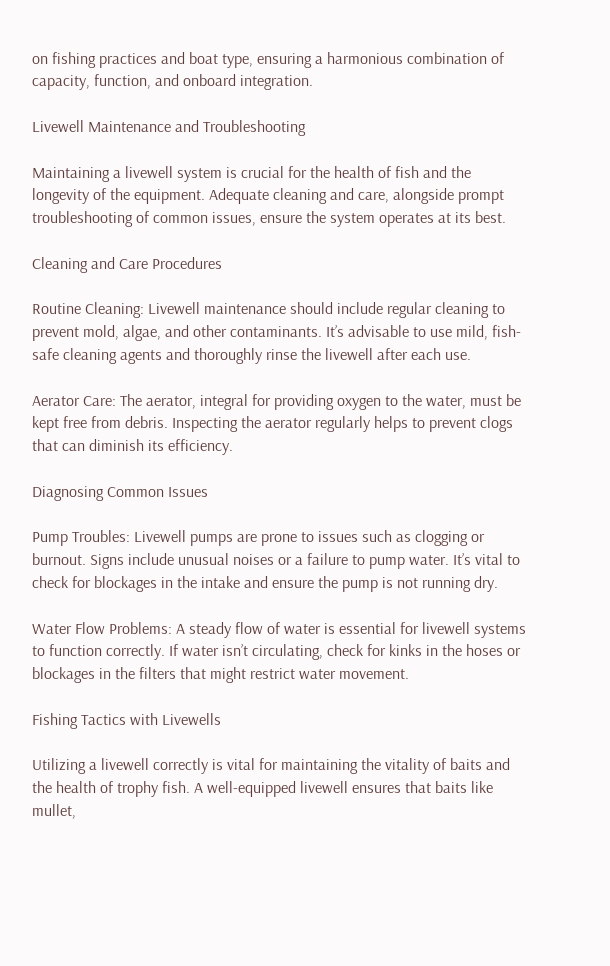on fishing practices and boat type, ensuring a harmonious combination of capacity, function, and onboard integration.

Livewell Maintenance and Troubleshooting

Maintaining a livewell system is crucial for the health of fish and the longevity of the equipment. Adequate cleaning and care, alongside prompt troubleshooting of common issues, ensure the system operates at its best.

Cleaning and Care Procedures

Routine Cleaning: Livewell maintenance should include regular cleaning to prevent mold, algae, and other contaminants. It’s advisable to use mild, fish-safe cleaning agents and thoroughly rinse the livewell after each use.

Aerator Care: The aerator, integral for providing oxygen to the water, must be kept free from debris. Inspecting the aerator regularly helps to prevent clogs that can diminish its efficiency.

Diagnosing Common Issues

Pump Troubles: Livewell pumps are prone to issues such as clogging or burnout. Signs include unusual noises or a failure to pump water. It’s vital to check for blockages in the intake and ensure the pump is not running dry.

Water Flow Problems: A steady flow of water is essential for livewell systems to function correctly. If water isn’t circulating, check for kinks in the hoses or blockages in the filters that might restrict water movement.

Fishing Tactics with Livewells

Utilizing a livewell correctly is vital for maintaining the vitality of baits and the health of trophy fish. A well-equipped livewell ensures that baits like mullet,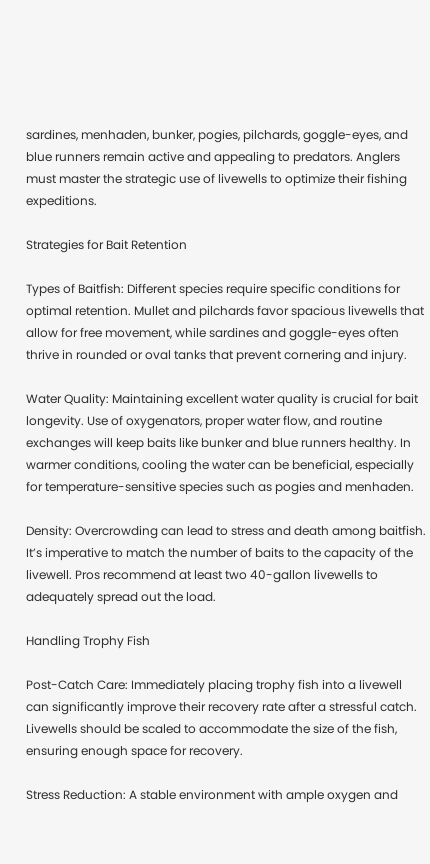sardines, menhaden, bunker, pogies, pilchards, goggle-eyes, and blue runners remain active and appealing to predators. Anglers must master the strategic use of livewells to optimize their fishing expeditions.

Strategies for Bait Retention

Types of Baitfish: Different species require specific conditions for optimal retention. Mullet and pilchards favor spacious livewells that allow for free movement, while sardines and goggle-eyes often thrive in rounded or oval tanks that prevent cornering and injury.

Water Quality: Maintaining excellent water quality is crucial for bait longevity. Use of oxygenators, proper water flow, and routine exchanges will keep baits like bunker and blue runners healthy. In warmer conditions, cooling the water can be beneficial, especially for temperature-sensitive species such as pogies and menhaden.

Density: Overcrowding can lead to stress and death among baitfish. It’s imperative to match the number of baits to the capacity of the livewell. Pros recommend at least two 40-gallon livewells to adequately spread out the load.

Handling Trophy Fish

Post-Catch Care: Immediately placing trophy fish into a livewell can significantly improve their recovery rate after a stressful catch. Livewells should be scaled to accommodate the size of the fish, ensuring enough space for recovery.

Stress Reduction: A stable environment with ample oxygen and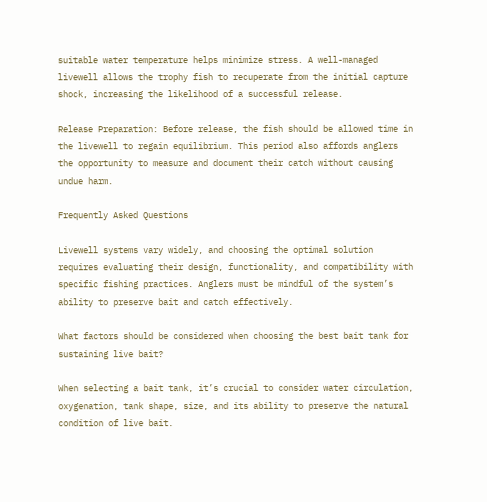suitable water temperature helps minimize stress. A well-managed livewell allows the trophy fish to recuperate from the initial capture shock, increasing the likelihood of a successful release.

Release Preparation: Before release, the fish should be allowed time in the livewell to regain equilibrium. This period also affords anglers the opportunity to measure and document their catch without causing undue harm.

Frequently Asked Questions

Livewell systems vary widely, and choosing the optimal solution requires evaluating their design, functionality, and compatibility with specific fishing practices. Anglers must be mindful of the system’s ability to preserve bait and catch effectively.

What factors should be considered when choosing the best bait tank for sustaining live bait?

When selecting a bait tank, it’s crucial to consider water circulation, oxygenation, tank shape, size, and its ability to preserve the natural condition of live bait.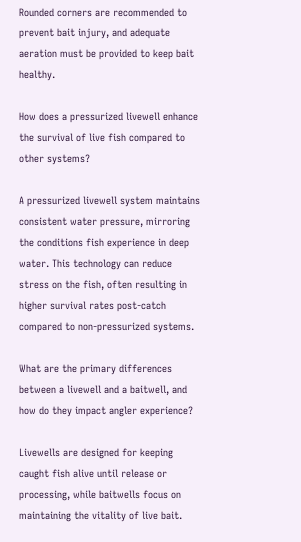Rounded corners are recommended to prevent bait injury, and adequate aeration must be provided to keep bait healthy.

How does a pressurized livewell enhance the survival of live fish compared to other systems?

A pressurized livewell system maintains consistent water pressure, mirroring the conditions fish experience in deep water. This technology can reduce stress on the fish, often resulting in higher survival rates post-catch compared to non-pressurized systems.

What are the primary differences between a livewell and a baitwell, and how do they impact angler experience?

Livewells are designed for keeping caught fish alive until release or processing, while baitwells focus on maintaining the vitality of live bait.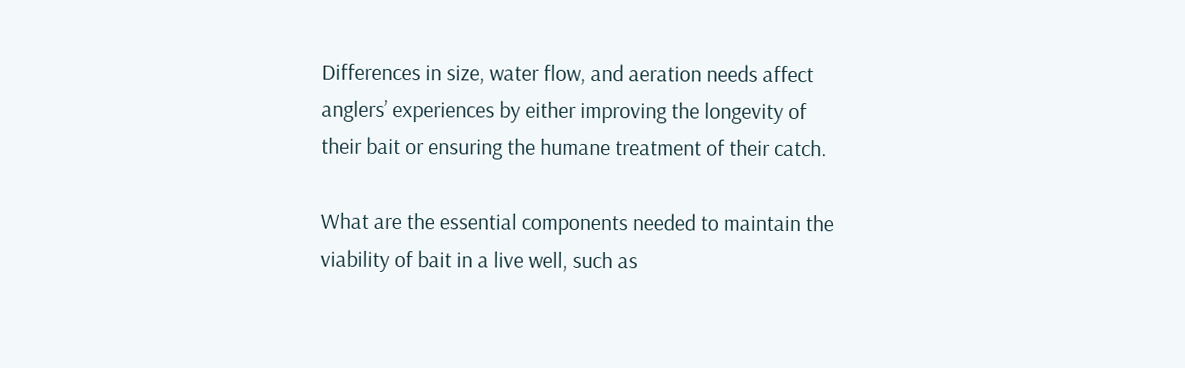Differences in size, water flow, and aeration needs affect anglers’ experiences by either improving the longevity of their bait or ensuring the humane treatment of their catch.

What are the essential components needed to maintain the viability of bait in a live well, such as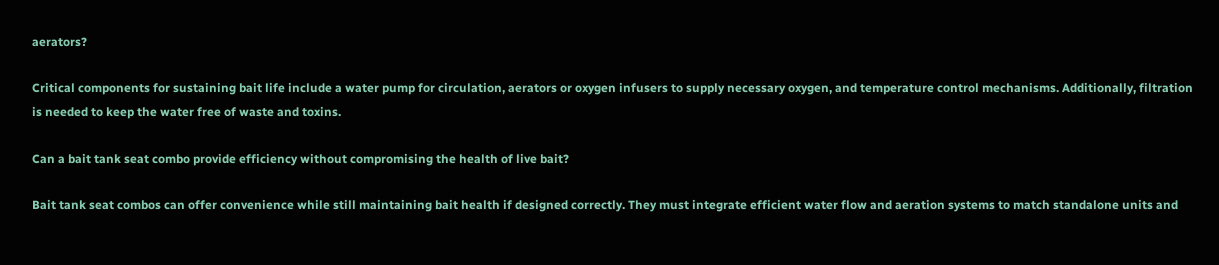aerators?

Critical components for sustaining bait life include a water pump for circulation, aerators or oxygen infusers to supply necessary oxygen, and temperature control mechanisms. Additionally, filtration is needed to keep the water free of waste and toxins.

Can a bait tank seat combo provide efficiency without compromising the health of live bait?

Bait tank seat combos can offer convenience while still maintaining bait health if designed correctly. They must integrate efficient water flow and aeration systems to match standalone units and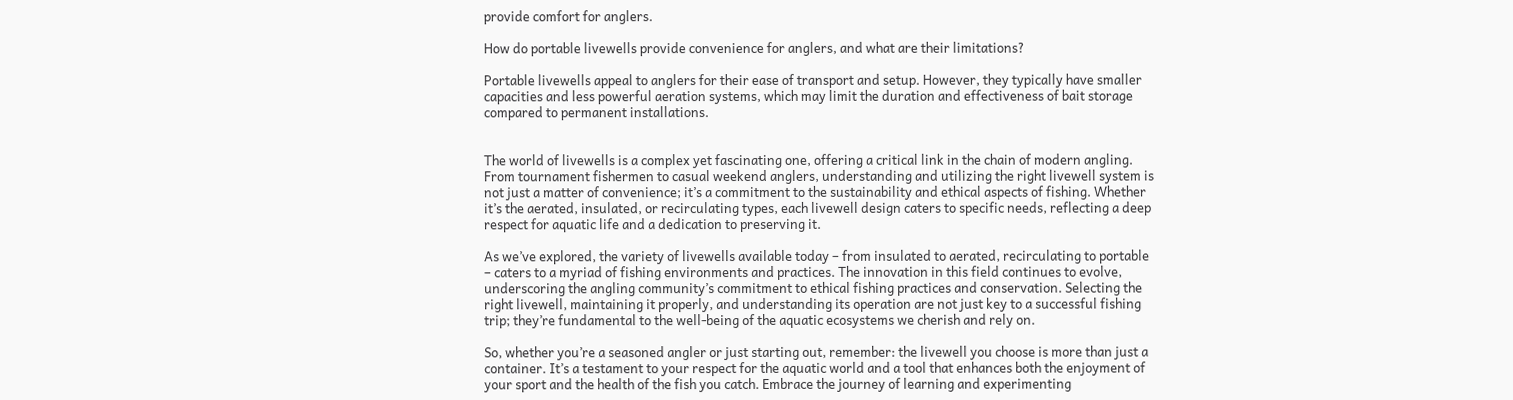provide comfort for anglers.

How do portable livewells provide convenience for anglers, and what are their limitations?

Portable livewells appeal to anglers for their ease of transport and setup. However, they typically have smaller capacities and less powerful aeration systems, which may limit the duration and effectiveness of bait storage compared to permanent installations.


The world of livewells is a complex yet fascinating one, offering a critical link in the chain of modern angling. From tournament fishermen to casual weekend anglers, understanding and utilizing the right livewell system is not just a matter of convenience; it’s a commitment to the sustainability and ethical aspects of fishing. Whether it’s the aerated, insulated, or recirculating types, each livewell design caters to specific needs, reflecting a deep respect for aquatic life and a dedication to preserving it.

As we’ve explored, the variety of livewells available today – from insulated to aerated, recirculating to portable – caters to a myriad of fishing environments and practices. The innovation in this field continues to evolve, underscoring the angling community’s commitment to ethical fishing practices and conservation. Selecting the right livewell, maintaining it properly, and understanding its operation are not just key to a successful fishing trip; they’re fundamental to the well-being of the aquatic ecosystems we cherish and rely on.

So, whether you’re a seasoned angler or just starting out, remember: the livewell you choose is more than just a container. It’s a testament to your respect for the aquatic world and a tool that enhances both the enjoyment of your sport and the health of the fish you catch. Embrace the journey of learning and experimenting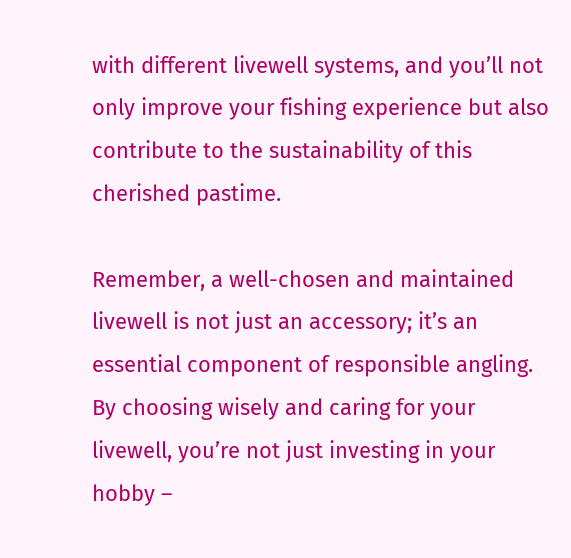with different livewell systems, and you’ll not only improve your fishing experience but also contribute to the sustainability of this cherished pastime.

Remember, a well-chosen and maintained livewell is not just an accessory; it’s an essential component of responsible angling. By choosing wisely and caring for your livewell, you’re not just investing in your hobby –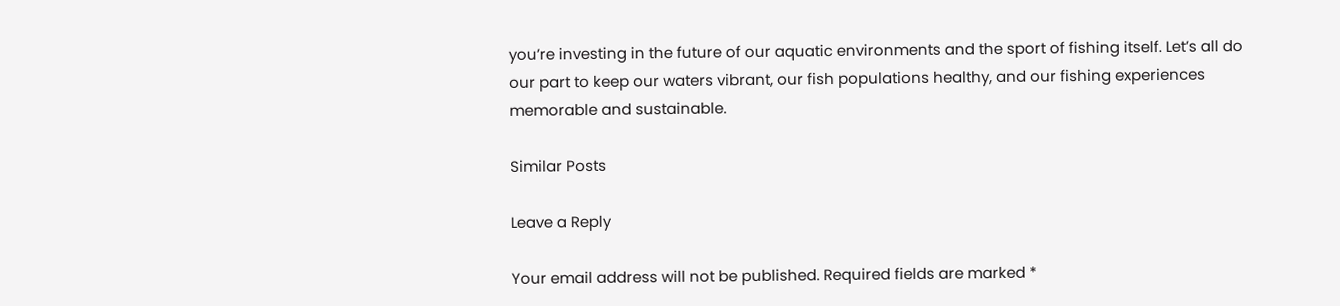you’re investing in the future of our aquatic environments and the sport of fishing itself. Let’s all do our part to keep our waters vibrant, our fish populations healthy, and our fishing experiences memorable and sustainable.

Similar Posts

Leave a Reply

Your email address will not be published. Required fields are marked *